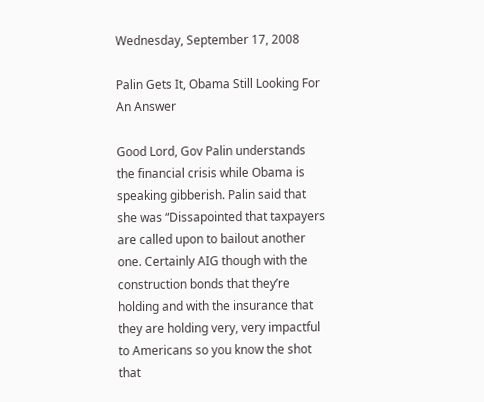Wednesday, September 17, 2008

Palin Gets It, Obama Still Looking For An Answer

Good Lord, Gov Palin understands the financial crisis while Obama is speaking gibberish. Palin said that she was “Dissapointed that taxpayers are called upon to bailout another one. Certainly AIG though with the construction bonds that they’re holding and with the insurance that they are holding very, very impactful to Americans so you know the shot that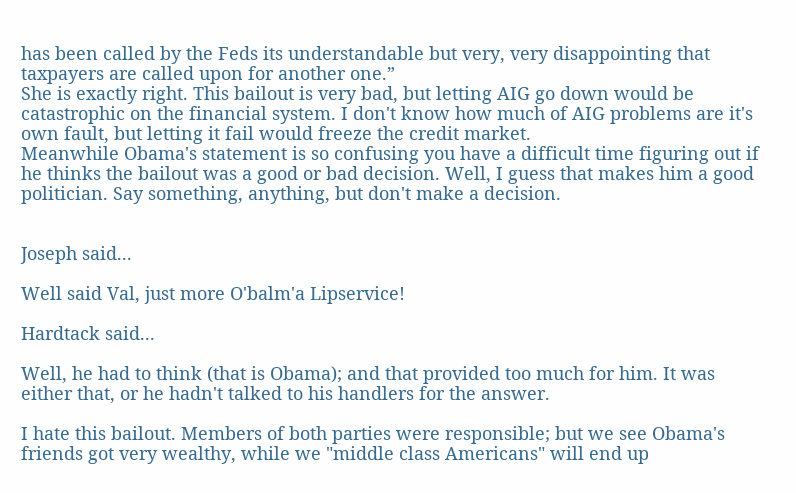has been called by the Feds its understandable but very, very disappointing that taxpayers are called upon for another one.”
She is exactly right. This bailout is very bad, but letting AIG go down would be catastrophic on the financial system. I don't know how much of AIG problems are it's own fault, but letting it fail would freeze the credit market.
Meanwhile Obama's statement is so confusing you have a difficult time figuring out if he thinks the bailout was a good or bad decision. Well, I guess that makes him a good politician. Say something, anything, but don't make a decision.


Joseph said...

Well said Val, just more O'balm'a Lipservice!

Hardtack said...

Well, he had to think (that is Obama); and that provided too much for him. It was either that, or he hadn't talked to his handlers for the answer.

I hate this bailout. Members of both parties were responsible; but we see Obama's friends got very wealthy, while we "middle class Americans" will end up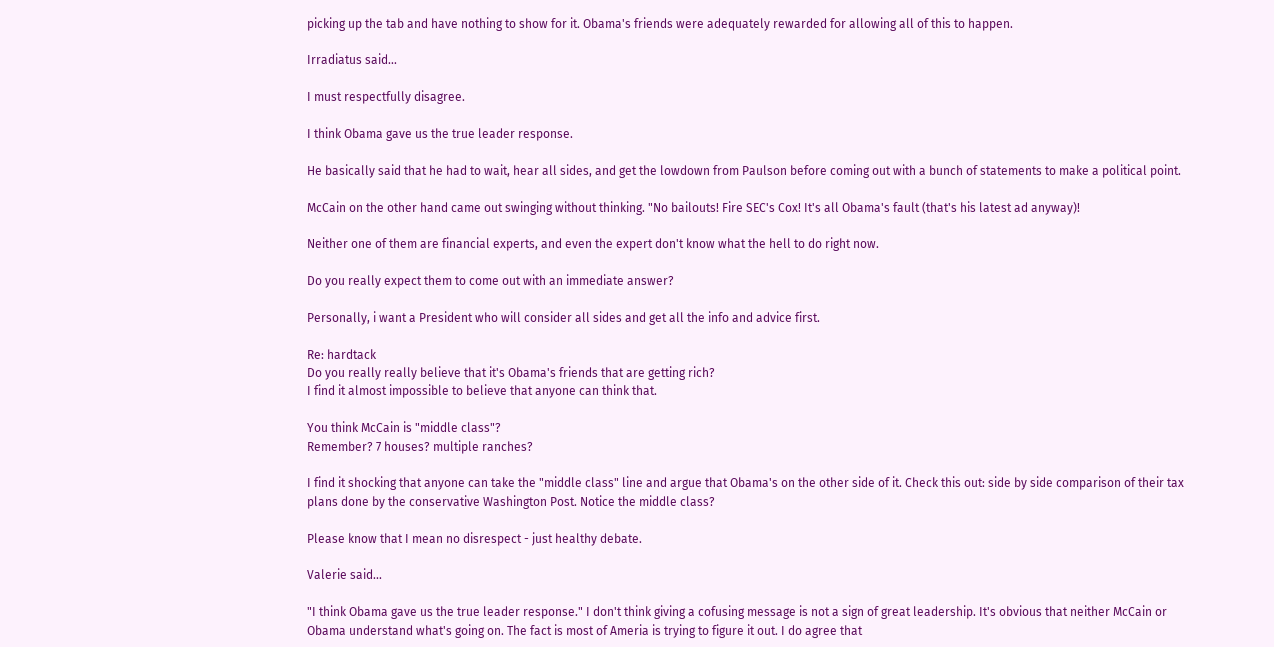picking up the tab and have nothing to show for it. Obama's friends were adequately rewarded for allowing all of this to happen.

Irradiatus said...

I must respectfully disagree.

I think Obama gave us the true leader response.

He basically said that he had to wait, hear all sides, and get the lowdown from Paulson before coming out with a bunch of statements to make a political point.

McCain on the other hand came out swinging without thinking. "No bailouts! Fire SEC's Cox! It's all Obama's fault (that's his latest ad anyway)!

Neither one of them are financial experts, and even the expert don't know what the hell to do right now.

Do you really expect them to come out with an immediate answer?

Personally, i want a President who will consider all sides and get all the info and advice first.

Re: hardtack
Do you really really believe that it's Obama's friends that are getting rich?
I find it almost impossible to believe that anyone can think that.

You think McCain is "middle class"?
Remember? 7 houses? multiple ranches?

I find it shocking that anyone can take the "middle class" line and argue that Obama's on the other side of it. Check this out: side by side comparison of their tax plans done by the conservative Washington Post. Notice the middle class?

Please know that I mean no disrespect - just healthy debate.

Valerie said...

"I think Obama gave us the true leader response." I don't think giving a cofusing message is not a sign of great leadership. It's obvious that neither McCain or Obama understand what's going on. The fact is most of Ameria is trying to figure it out. I do agree that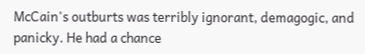McCain's outburts was terribly ignorant, demagogic, and panicky. He had a chance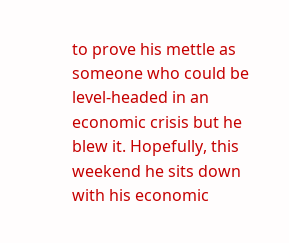to prove his mettle as someone who could be level-headed in an economic crisis but he blew it. Hopefully, this weekend he sits down with his economic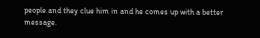people and they clue him in and he comes up with a better message.